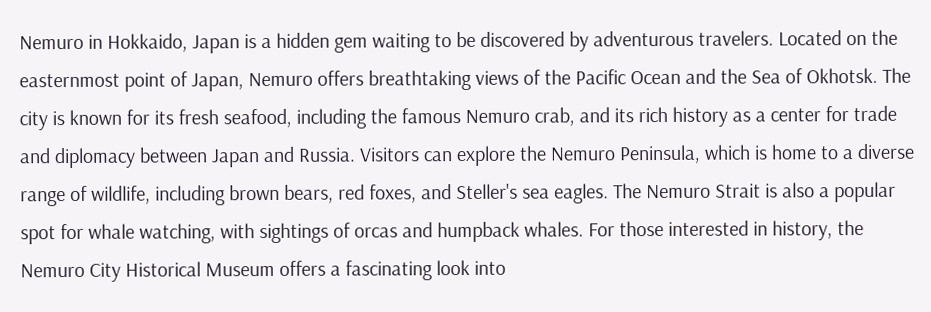Nemuro in Hokkaido, Japan is a hidden gem waiting to be discovered by adventurous travelers. Located on the easternmost point of Japan, Nemuro offers breathtaking views of the Pacific Ocean and the Sea of Okhotsk. The city is known for its fresh seafood, including the famous Nemuro crab, and its rich history as a center for trade and diplomacy between Japan and Russia. Visitors can explore the Nemuro Peninsula, which is home to a diverse range of wildlife, including brown bears, red foxes, and Steller's sea eagles. The Nemuro Strait is also a popular spot for whale watching, with sightings of orcas and humpback whales. For those interested in history, the Nemuro City Historical Museum offers a fascinating look into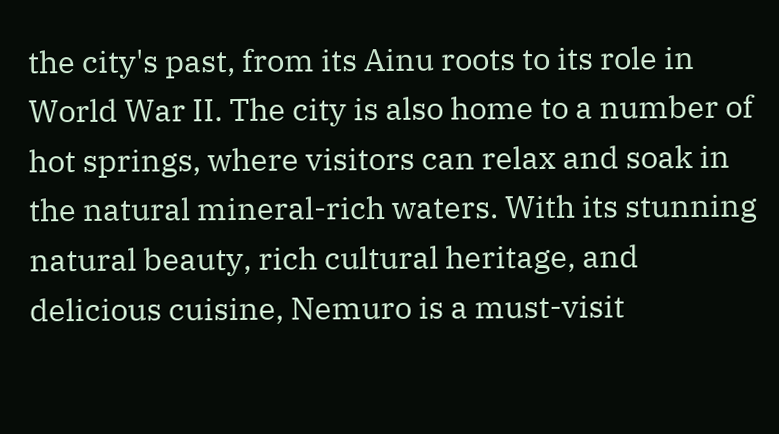the city's past, from its Ainu roots to its role in World War II. The city is also home to a number of hot springs, where visitors can relax and soak in the natural mineral-rich waters. With its stunning natural beauty, rich cultural heritage, and delicious cuisine, Nemuro is a must-visit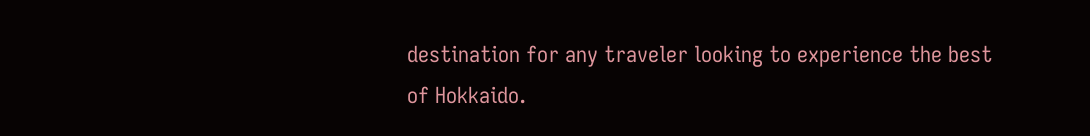destination for any traveler looking to experience the best of Hokkaido.